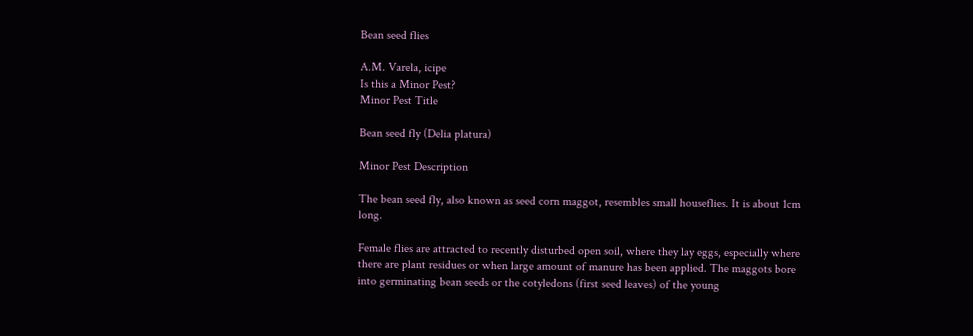Bean seed flies

A.M. Varela, icipe
Is this a Minor Pest?
Minor Pest Title

Bean seed fly (Delia platura)

Minor Pest Description

The bean seed fly, also known as seed corn maggot, resembles small houseflies. It is about 1cm long.

Female flies are attracted to recently disturbed open soil, where they lay eggs, especially where there are plant residues or when large amount of manure has been applied. The maggots bore into germinating bean seeds or the cotyledons (first seed leaves) of the young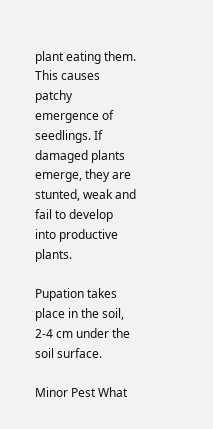plant eating them. This causes patchy emergence of seedlings. If damaged plants emerge, they are stunted, weak and fail to develop into productive plants.

Pupation takes place in the soil, 2-4 cm under the soil surface.

Minor Pest What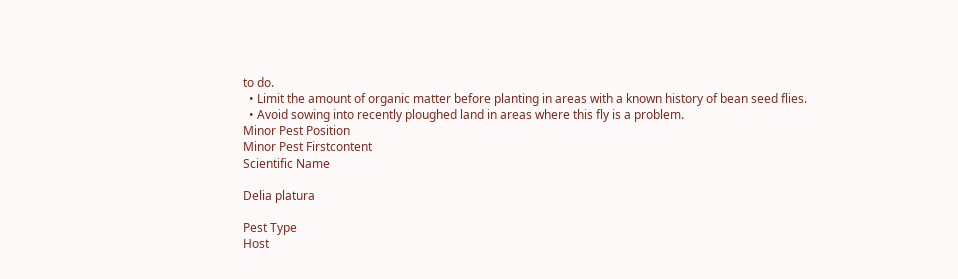to do.
  • Limit the amount of organic matter before planting in areas with a known history of bean seed flies.
  • Avoid sowing into recently ploughed land in areas where this fly is a problem.
Minor Pest Position
Minor Pest Firstcontent
Scientific Name

Delia platura

Pest Type
Host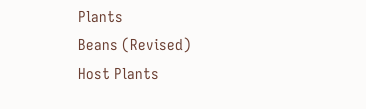Plants
Beans (Revised)
Host Plants